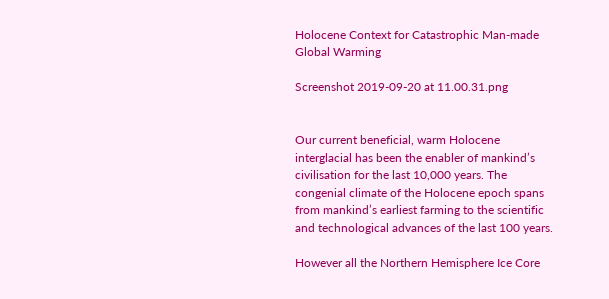Holocene Context for Catastrophic Man-made Global Warming

Screenshot 2019-09-20 at 11.00.31.png


Our current beneficial, warm Holocene interglacial has been the enabler of mankind’s civilisation for the last 10,000 years. The congenial climate of the Holocene epoch spans from mankind’s earliest farming to the scientific and technological advances of the last 100 years.

However all the Northern Hemisphere Ice Core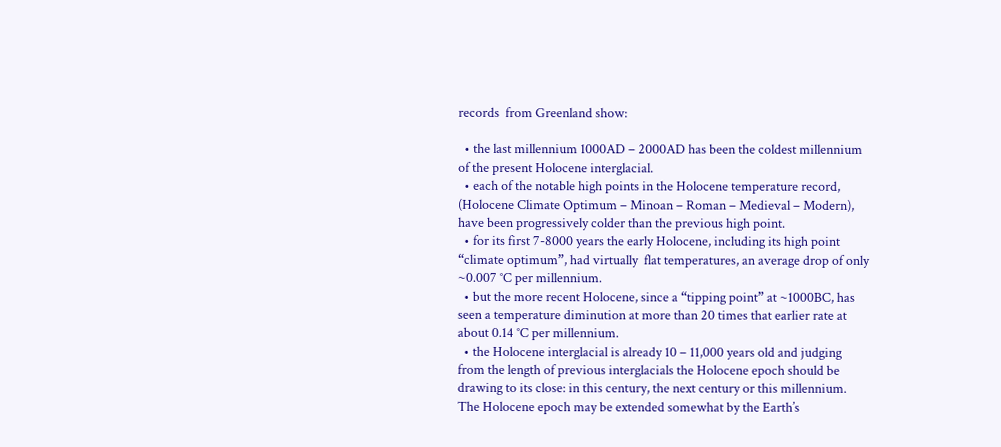records  from Greenland show:

  • the last millennium 1000AD – 2000AD has been the coldest millennium of the present Holocene interglacial.
  • each of the notable high points in the Holocene temperature record, (Holocene Climate Optimum – Minoan – Roman – Medieval – Modern), have been progressively colder than the previous high point.
  • for its first 7-8000 years the early Holocene, including its high point “climate optimum”, had virtually  flat temperatures, an average drop of only ~0.007 °C per millennium.
  • but the more recent Holocene, since a “tipping point” at ~1000BC, has seen a temperature diminution at more than 20 times that earlier rate at about 0.14 °C per millennium.
  • the Holocene interglacial is already 10 – 11,000 years old and judging from the length of previous interglacials the Holocene epoch should be drawing to its close: in this century, the next century or this millennium.  The Holocene epoch may be extended somewhat by the Earth’s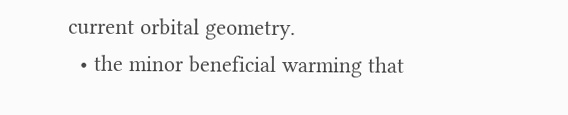current orbital geometry.
  • the minor beneficial warming that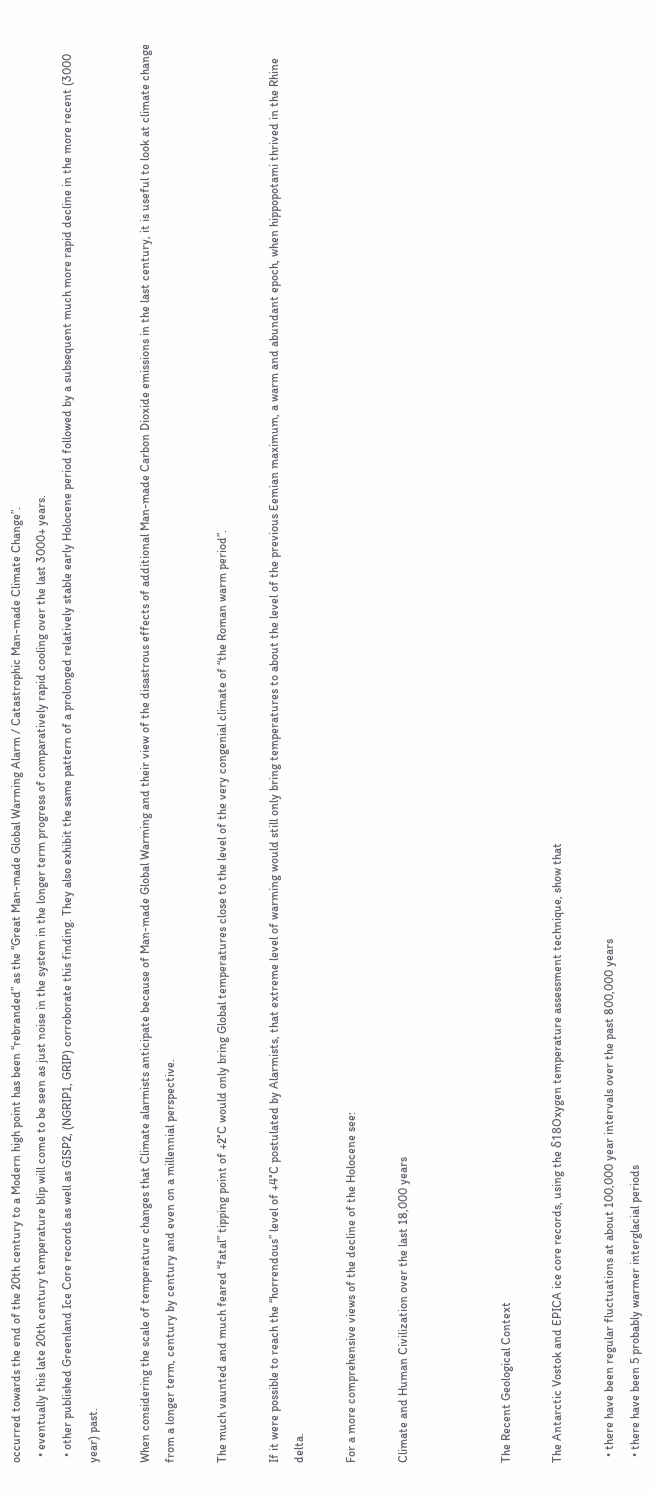occurred towards the end of the 20th century to a Modern high point has been “rebranded” as the “Great Man-made Global Warming Alarm / Catastrophic Man-made Climate Change”.
  • eventually this late 20th century temperature blip will come to be seen as just noise in the system in the longer term progress of comparatively rapid cooling over the last 3000+ years.
  • other published Greenland Ice Core records as well as GISP2, (NGRIP1, GRIP) corroborate this finding. They also exhibit the same pattern of a prolonged relatively stable early Holocene period followed by a subsequent much more rapid decline in the more recent (3000 year) past.

When considering the scale of temperature changes that Climate alarmists anticipate because of Man-made Global Warming and their view of the disastrous effects of additional Man-made Carbon Dioxide emissions in the last century, it is useful to look at climate change from a longer term, century by century and even on a millennial perspective.

The much vaunted and much feared “fatal” tipping point of +2°C would only bring Global temperatures close to the level of the very congenial climate of “the Roman warm period”.

If it were possible to reach the “horrendous” level of +4°C postulated by Alarmists, that extreme level of warming would still only bring temperatures to about the level of the previous Eemian maximum, a warm and abundant epoch, when hippopotami thrived in the Rhine delta.

For a more comprehensive views of the decline of the Holocene see:

Climate and Human Civilization over the last 18,000 years



The Recent Geological Context

The Antarctic Vostok and EPICA ice core records, using the δ18Oxygen temperature assessment technique, show that

  • there have been regular fluctuations at about 100,000 year intervals over the past 800,000 years
  • there have been 5 probably warmer interglacial periods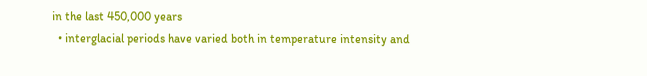in the last 450,000 years
  • interglacial periods have varied both in temperature intensity and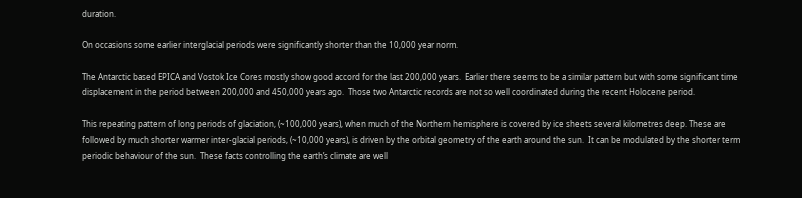duration.

On occasions some earlier interglacial periods were significantly shorter than the 10,000 year norm.

The Antarctic based EPICA and Vostok Ice Cores mostly show good accord for the last 200,000 years.  Earlier there seems to be a similar pattern but with some significant time displacement in the period between 200,000 and 450,000 years ago.  Those two Antarctic records are not so well coordinated during the recent Holocene period.

This repeating pattern of long periods of glaciation, (~100,000 years), when much of the Northern hemisphere is covered by ice sheets several kilometres deep. These are  followed by much shorter warmer inter-glacial periods, (~10,000 years), is driven by the orbital geometry of the earth around the sun.  It can be modulated by the shorter term periodic behaviour of the sun.  These facts controlling the earth’s climate are well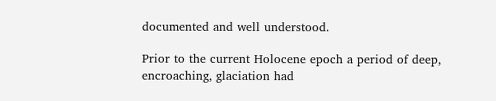documented and well understood.

Prior to the current Holocene epoch a period of deep, encroaching, glaciation had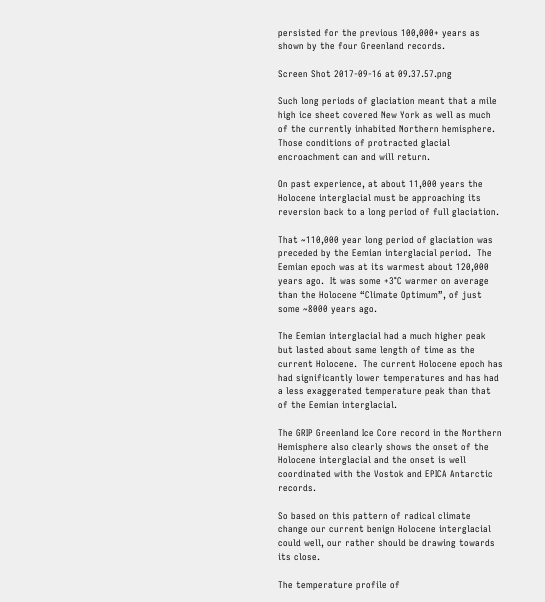persisted for the previous 100,000+ years as shown by the four Greenland records.

Screen Shot 2017-09-16 at 09.37.57.png

Such long periods of glaciation meant that a mile high ice sheet covered New York as well as much of the currently inhabited Northern hemisphere.  Those conditions of protracted glacial encroachment can and will return.

On past experience, at about 11,000 years the Holocene interglacial must be approaching its reversion back to a long period of full glaciation.

That ~110,000 year long period of glaciation was preceded by the Eemian interglacial period.  The Eemian epoch was at its warmest about 120,000 years ago.  It was some +3°C warmer on average than the Holocene “Climate Optimum”, of just some ~8000 years ago.

The Eemian interglacial had a much higher peak but lasted about same length of time as the current Holocene.  The current Holocene epoch has had significantly lower temperatures and has had a less exaggerated temperature peak than that of the Eemian interglacial.

The GRIP Greenland Ice Core record in the Northern Hemisphere also clearly shows the onset of the Holocene interglacial and the onset is well coordinated with the Vostok and EPICA Antarctic records.

So based on this pattern of radical climate change our current benign Holocene interglacial could well, our rather should be drawing towards its close.

The temperature profile of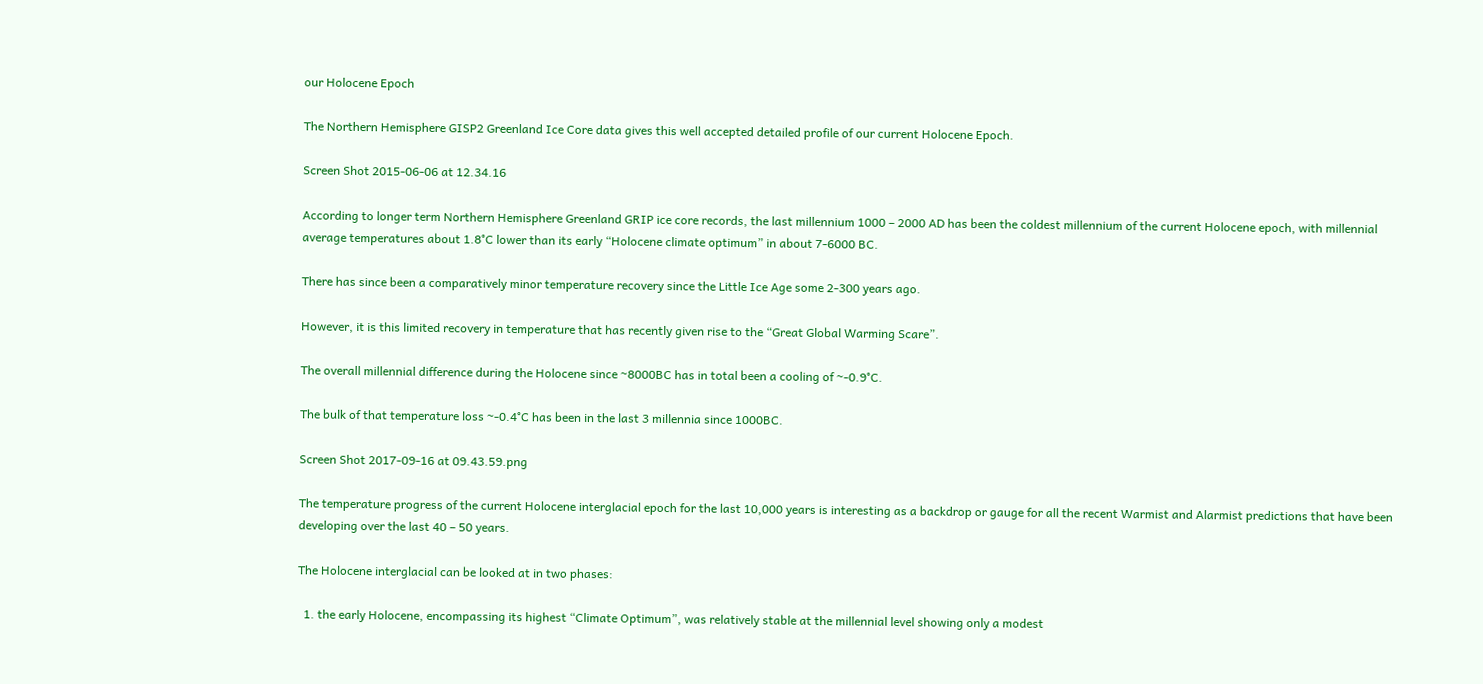our Holocene Epoch

The Northern Hemisphere GISP2 Greenland Ice Core data gives this well accepted detailed profile of our current Holocene Epoch.

Screen Shot 2015-06-06 at 12.34.16

According to longer term Northern Hemisphere Greenland GRIP ice core records, the last millennium 1000 – 2000 AD has been the coldest millennium of the current Holocene epoch, with millennial average temperatures about 1.8°C lower than its early “Holocene climate optimum” in about 7-6000 BC.

There has since been a comparatively minor temperature recovery since the Little Ice Age some 2-300 years ago.

However, it is this limited recovery in temperature that has recently given rise to the “Great Global Warming Scare”.

The overall millennial difference during the Holocene since ~8000BC has in total been a cooling of ~-0.9°C.

The bulk of that temperature loss ~-0.4°C has been in the last 3 millennia since 1000BC.

Screen Shot 2017-09-16 at 09.43.59.png

The temperature progress of the current Holocene interglacial epoch for the last 10,000 years is interesting as a backdrop or gauge for all the recent Warmist and Alarmist predictions that have been developing over the last 40 – 50 years.

The Holocene interglacial can be looked at in two phases:

  1. the early Holocene, encompassing its highest “Climate Optimum”, was relatively stable at the millennial level showing only a modest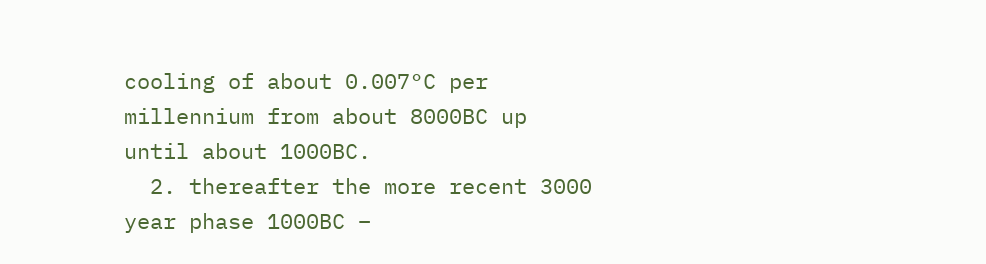cooling of about 0.007°C per millennium from about 8000BC up until about 1000BC.
  2. thereafter the more recent 3000 year phase 1000BC –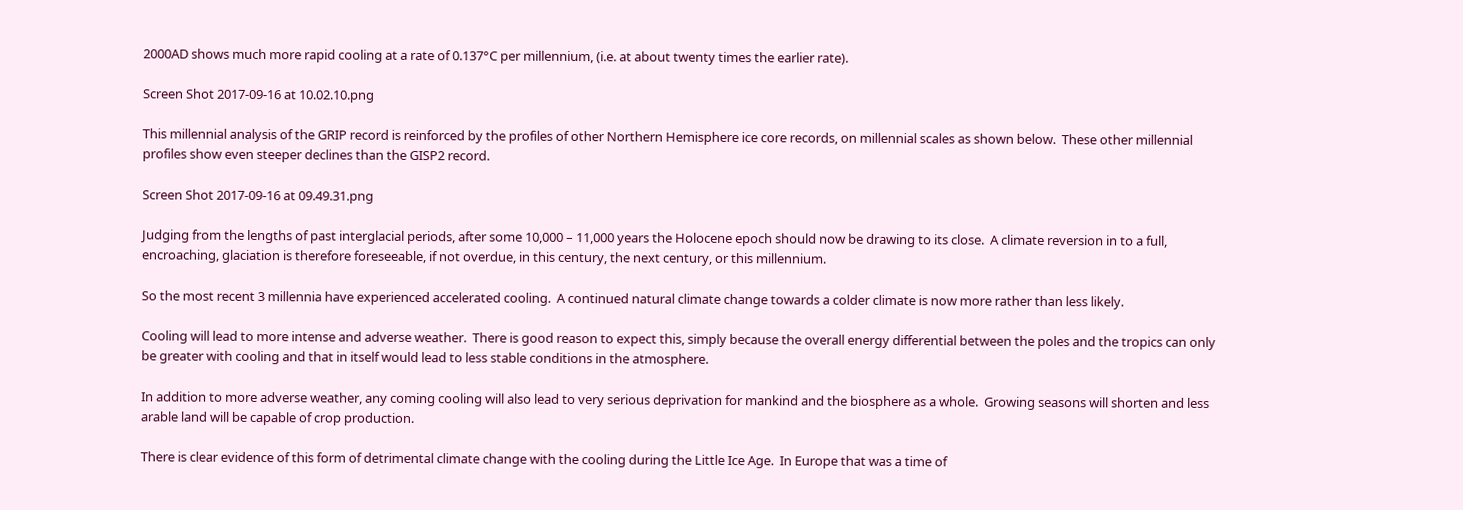2000AD shows much more rapid cooling at a rate of 0.137°C per millennium, (i.e. at about twenty times the earlier rate).

Screen Shot 2017-09-16 at 10.02.10.png

This millennial analysis of the GRIP record is reinforced by the profiles of other Northern Hemisphere ice core records, on millennial scales as shown below.  These other millennial profiles show even steeper declines than the GISP2 record.

Screen Shot 2017-09-16 at 09.49.31.png

Judging from the lengths of past interglacial periods, after some 10,000 – 11,000 years the Holocene epoch should now be drawing to its close.  A climate reversion in to a full, encroaching, glaciation is therefore foreseeable, if not overdue, in this century, the next century, or this millennium.

So the most recent 3 millennia have experienced accelerated cooling.  A continued natural climate change towards a colder climate is now more rather than less likely.

Cooling will lead to more intense and adverse weather.  There is good reason to expect this, simply because the overall energy differential between the poles and the tropics can only be greater with cooling and that in itself would lead to less stable conditions in the atmosphere.

In addition to more adverse weather, any coming cooling will also lead to very serious deprivation for mankind and the biosphere as a whole.  Growing seasons will shorten and less arable land will be capable of crop production.

There is clear evidence of this form of detrimental climate change with the cooling during the Little Ice Age.  In Europe that was a time of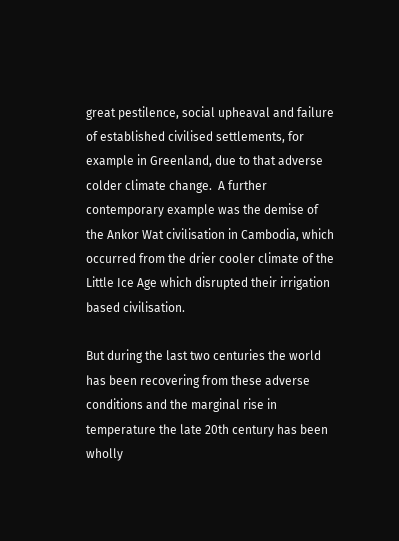great pestilence, social upheaval and failure of established civilised settlements, for example in Greenland, due to that adverse colder climate change.  A further contemporary example was the demise of the Ankor Wat civilisation in Cambodia, which occurred from the drier cooler climate of the Little Ice Age which disrupted their irrigation based civilisation.

But during the last two centuries the world has been recovering from these adverse conditions and the marginal rise in temperature the late 20th century has been wholly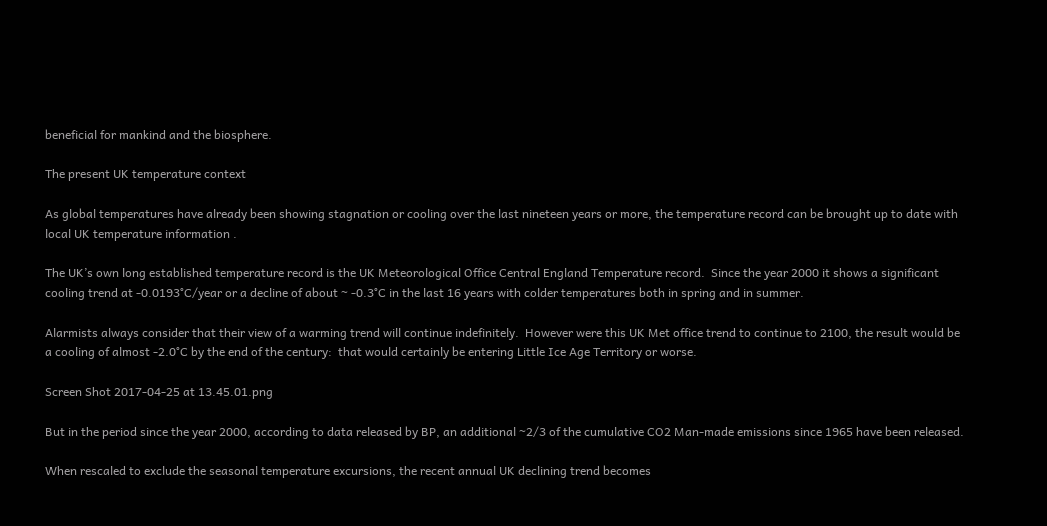beneficial for mankind and the biosphere.

The present UK temperature context

As global temperatures have already been showing stagnation or cooling over the last nineteen years or more, the temperature record can be brought up to date with local UK temperature information .

The UK’s own long established temperature record is the UK Meteorological Office Central England Temperature record.  Since the year 2000 it shows a significant cooling trend at -0.0193°C/year or a decline of about ~ -0.3°C in the last 16 years with colder temperatures both in spring and in summer.

Alarmists always consider that their view of a warming trend will continue indefinitely.  However were this UK Met office trend to continue to 2100, the result would be a cooling of almost -2.0°C by the end of the century:  that would certainly be entering Little Ice Age Territory or worse.

Screen Shot 2017-04-25 at 13.45.01.png

But in the period since the year 2000, according to data released by BP, an additional ~2/3 of the cumulative CO2 Man-made emissions since 1965 have been released.

When rescaled to exclude the seasonal temperature excursions, the recent annual UK declining trend becomes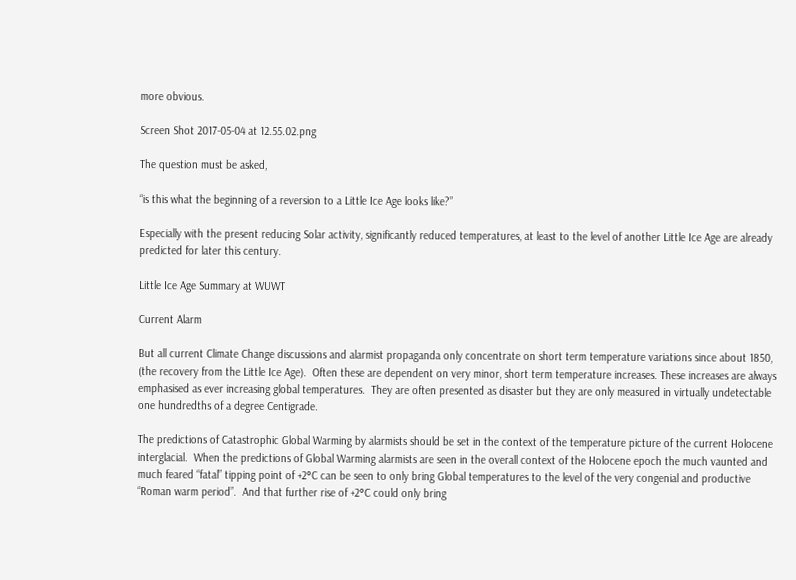more obvious.

Screen Shot 2017-05-04 at 12.55.02.png

The question must be asked,

“is this what the beginning of a reversion to a Little Ice Age looks like?”

Especially with the present reducing Solar activity, significantly reduced temperatures, at least to the level of another Little Ice Age are already predicted for later this century.

Little Ice Age Summary at WUWT

Current Alarm

But all current Climate Change discussions and alarmist propaganda only concentrate on short term temperature variations since about 1850, (the recovery from the Little Ice Age).  Often these are dependent on very minor, short term temperature increases. These increases are always emphasised as ever increasing global temperatures.  They are often presented as disaster but they are only measured in virtually undetectable one hundredths of a degree Centigrade.

The predictions of Catastrophic Global Warming by alarmists should be set in the context of the temperature picture of the current Holocene interglacial.  When the predictions of Global Warming alarmists are seen in the overall context of the Holocene epoch the much vaunted and much feared “fatal” tipping point of +2°C can be seen to only bring Global temperatures to the level of the very congenial and productive “Roman warm period”.  And that further rise of +2°C could only bring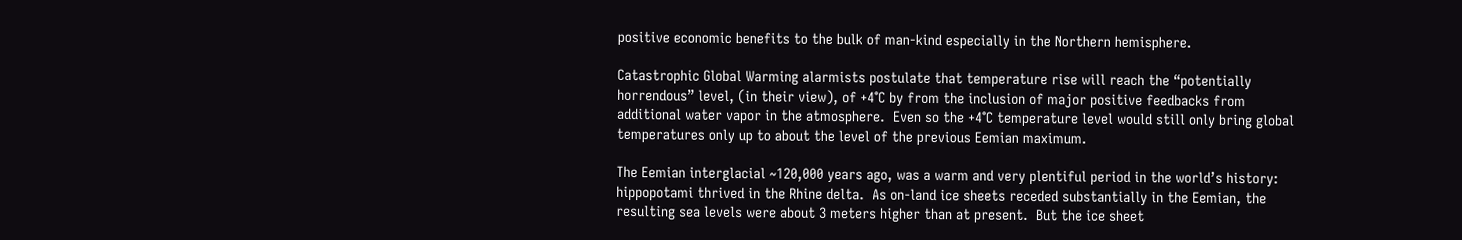positive economic benefits to the bulk of man-kind especially in the Northern hemisphere.

Catastrophic Global Warming alarmists postulate that temperature rise will reach the “potentially horrendous” level, (in their view), of +4°C by from the inclusion of major positive feedbacks from additional water vapor in the atmosphere.  Even so the +4°C temperature level would still only bring global temperatures only up to about the level of the previous Eemian maximum.

The Eemian interglacial ~120,000 years ago, was a warm and very plentiful period in the world’s history:  hippopotami thrived in the Rhine delta.  As on-land ice sheets receded substantially in the Eemian, the resulting sea levels were about 3 meters higher than at present.  But the ice sheet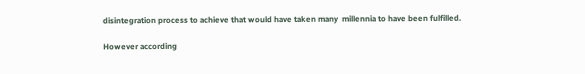disintegration process to achieve that would have taken many  millennia to have been fulfilled.

However according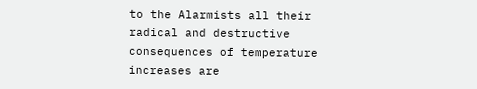to the Alarmists all their radical and destructive consequences of temperature increases are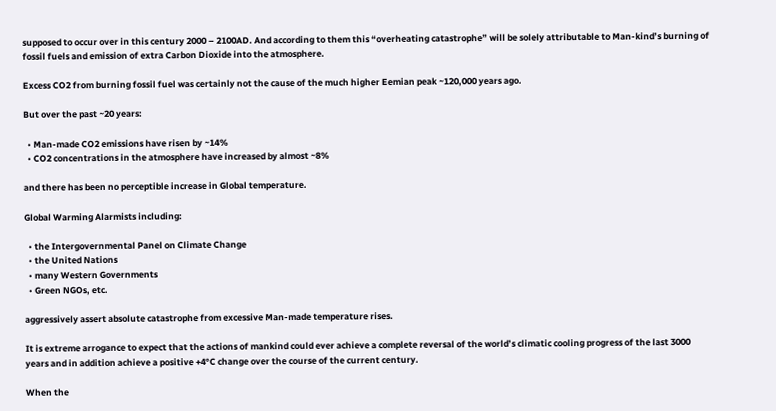supposed to occur over in this century 2000 – 2100AD. And according to them this “overheating catastrophe” will be solely attributable to Man-kind’s burning of fossil fuels and emission of extra Carbon Dioxide into the atmosphere.

Excess CO2 from burning fossil fuel was certainly not the cause of the much higher Eemian peak ~120,000 years ago.

But over the past ~20 years:

  • Man-made CO2 emissions have risen by ~14%
  • CO2 concentrations in the atmosphere have increased by almost ~8%

and there has been no perceptible increase in Global temperature.

Global Warming Alarmists including:

  • the Intergovernmental Panel on Climate Change
  • the United Nations
  • many Western Governments
  • Green NGOs, etc.

aggressively assert absolute catastrophe from excessive Man-made temperature rises.

It is extreme arrogance to expect that the actions of mankind could ever achieve a complete reversal of the world’s climatic cooling progress of the last 3000 years and in addition achieve a positive +4°C change over the course of the current century.

When the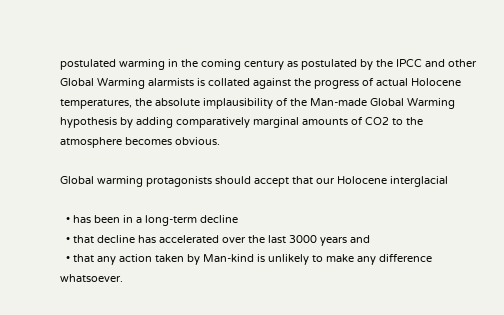postulated warming in the coming century as postulated by the IPCC and other Global Warming alarmists is collated against the progress of actual Holocene temperatures, the absolute implausibility of the Man-made Global Warming hypothesis by adding comparatively marginal amounts of CO2 to the atmosphere becomes obvious.

Global warming protagonists should accept that our Holocene interglacial

  • has been in a long-term decline
  • that decline has accelerated over the last 3000 years and
  • that any action taken by Man-kind is unlikely to make any difference whatsoever.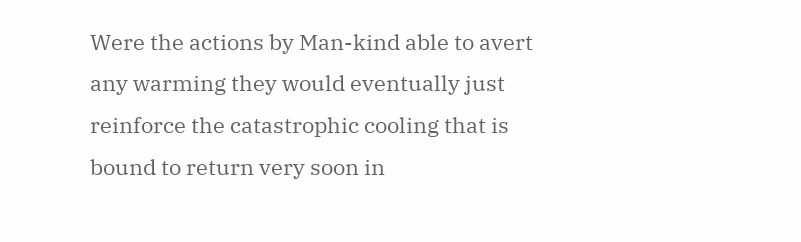Were the actions by Man-kind able to avert any warming they would eventually just reinforce the catastrophic cooling that is bound to return very soon in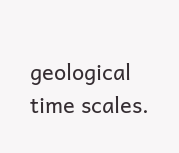geological time scales.